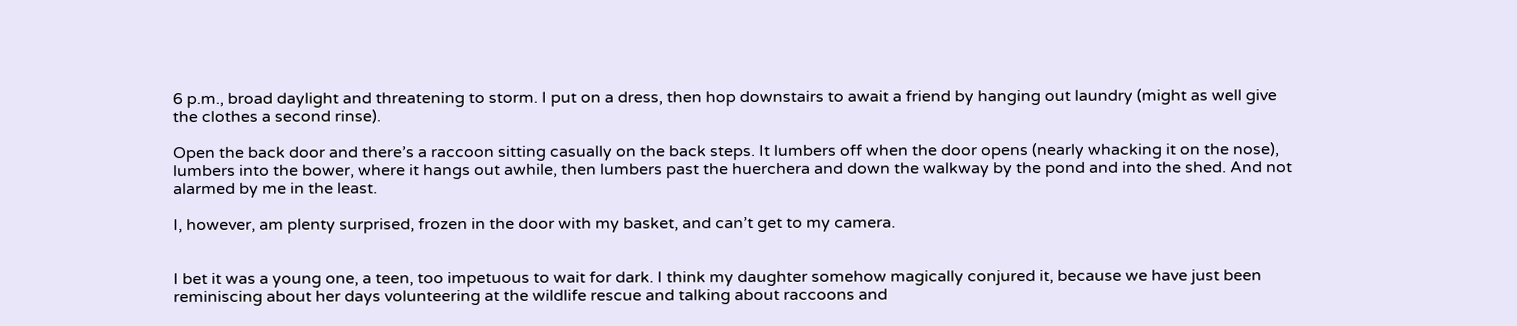6 p.m., broad daylight and threatening to storm. I put on a dress, then hop downstairs to await a friend by hanging out laundry (might as well give the clothes a second rinse).

Open the back door and there’s a raccoon sitting casually on the back steps. It lumbers off when the door opens (nearly whacking it on the nose), lumbers into the bower, where it hangs out awhile, then lumbers past the huerchera and down the walkway by the pond and into the shed. And not alarmed by me in the least.

I, however, am plenty surprised, frozen in the door with my basket, and can’t get to my camera.


I bet it was a young one, a teen, too impetuous to wait for dark. I think my daughter somehow magically conjured it, because we have just been reminiscing about her days volunteering at the wildlife rescue and talking about raccoons and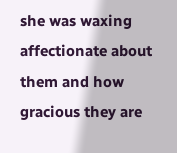she was waxing affectionate about them and how gracious they are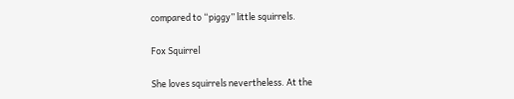compared to “piggy” little squirrels.

Fox Squirrel

She loves squirrels nevertheless. At the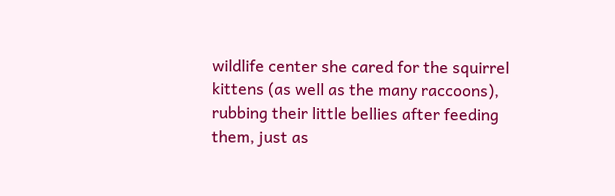wildlife center she cared for the squirrel kittens (as well as the many raccoons), rubbing their little bellies after feeding them, just as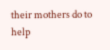their mothers do to help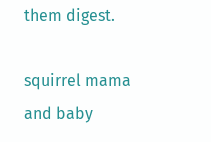them digest.

squirrel mama and baby